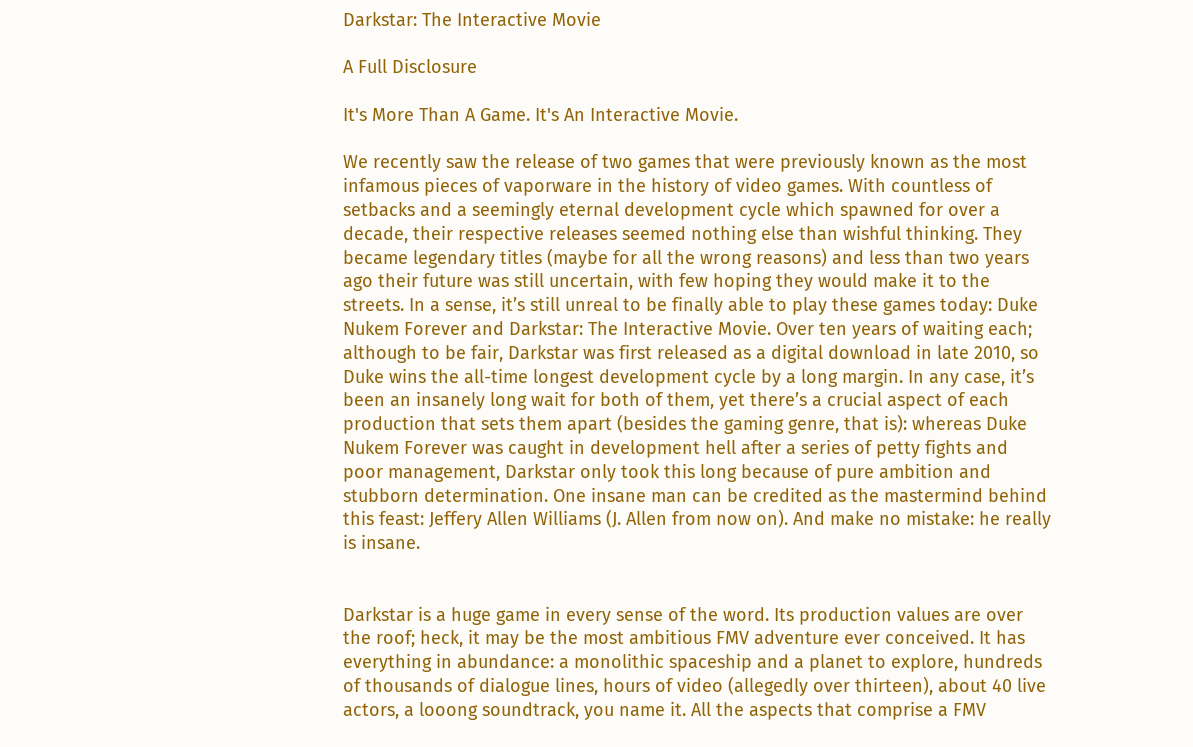Darkstar: The Interactive Movie

A Full Disclosure

It's More Than A Game. It's An Interactive Movie.

We recently saw the release of two games that were previously known as the most infamous pieces of vaporware in the history of video games. With countless of setbacks and a seemingly eternal development cycle which spawned for over a decade, their respective releases seemed nothing else than wishful thinking. They became legendary titles (maybe for all the wrong reasons) and less than two years ago their future was still uncertain, with few hoping they would make it to the streets. In a sense, it’s still unreal to be finally able to play these games today: Duke Nukem Forever and Darkstar: The Interactive Movie. Over ten years of waiting each; although to be fair, Darkstar was first released as a digital download in late 2010, so Duke wins the all-time longest development cycle by a long margin. In any case, it’s been an insanely long wait for both of them, yet there’s a crucial aspect of each production that sets them apart (besides the gaming genre, that is): whereas Duke Nukem Forever was caught in development hell after a series of petty fights and poor management, Darkstar only took this long because of pure ambition and stubborn determination. One insane man can be credited as the mastermind behind this feast: Jeffery Allen Williams (J. Allen from now on). And make no mistake: he really is insane.


Darkstar is a huge game in every sense of the word. Its production values are over the roof; heck, it may be the most ambitious FMV adventure ever conceived. It has everything in abundance: a monolithic spaceship and a planet to explore, hundreds of thousands of dialogue lines, hours of video (allegedly over thirteen), about 40 live actors, a looong soundtrack, you name it. All the aspects that comprise a FMV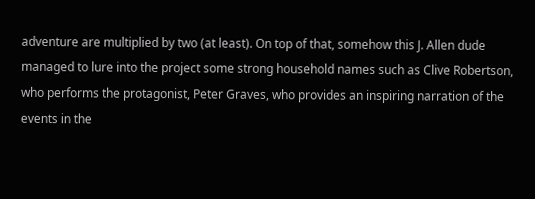adventure are multiplied by two (at least). On top of that, somehow this J. Allen dude managed to lure into the project some strong household names such as Clive Robertson, who performs the protagonist, Peter Graves, who provides an inspiring narration of the events in the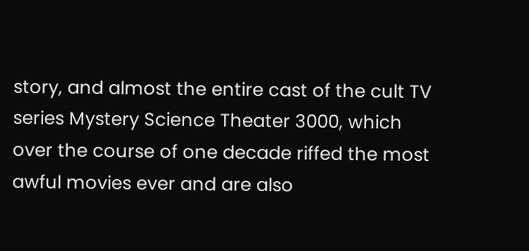story, and almost the entire cast of the cult TV series Mystery Science Theater 3000, which over the course of one decade riffed the most awful movies ever and are also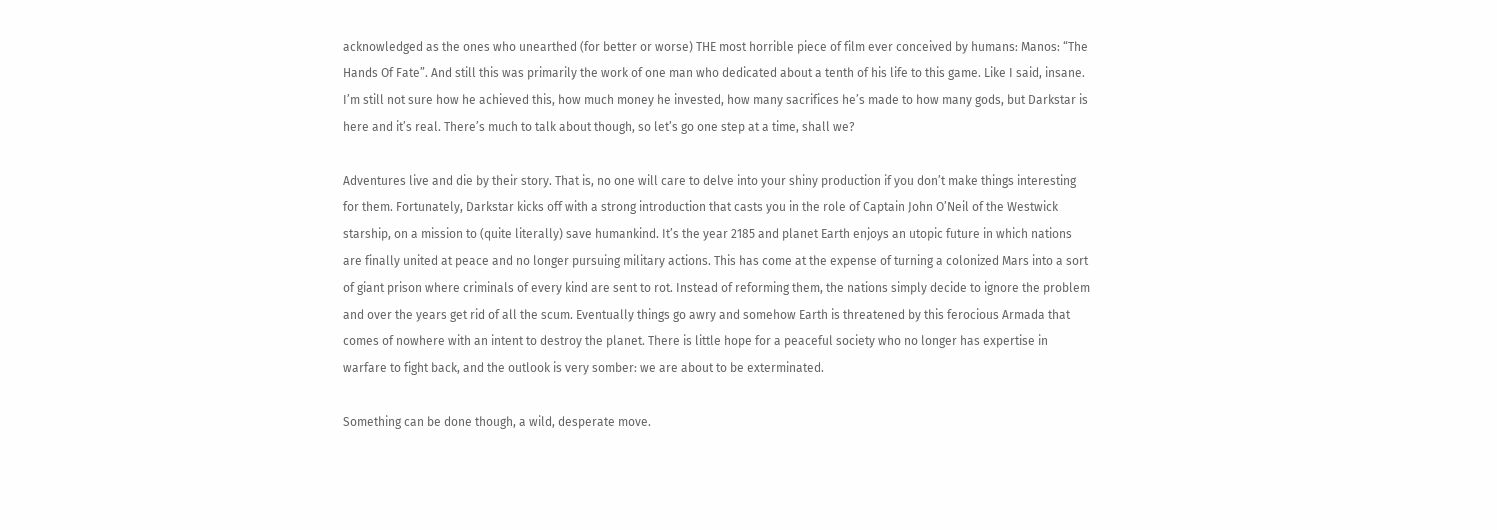acknowledged as the ones who unearthed (for better or worse) THE most horrible piece of film ever conceived by humans: Manos: “The Hands Of Fate”. And still this was primarily the work of one man who dedicated about a tenth of his life to this game. Like I said, insane. I’m still not sure how he achieved this, how much money he invested, how many sacrifices he’s made to how many gods, but Darkstar is here and it’s real. There’s much to talk about though, so let’s go one step at a time, shall we?

Adventures live and die by their story. That is, no one will care to delve into your shiny production if you don’t make things interesting for them. Fortunately, Darkstar kicks off with a strong introduction that casts you in the role of Captain John O’Neil of the Westwick starship, on a mission to (quite literally) save humankind. It’s the year 2185 and planet Earth enjoys an utopic future in which nations are finally united at peace and no longer pursuing military actions. This has come at the expense of turning a colonized Mars into a sort of giant prison where criminals of every kind are sent to rot. Instead of reforming them, the nations simply decide to ignore the problem and over the years get rid of all the scum. Eventually things go awry and somehow Earth is threatened by this ferocious Armada that comes of nowhere with an intent to destroy the planet. There is little hope for a peaceful society who no longer has expertise in warfare to fight back, and the outlook is very somber: we are about to be exterminated.

Something can be done though, a wild, desperate move.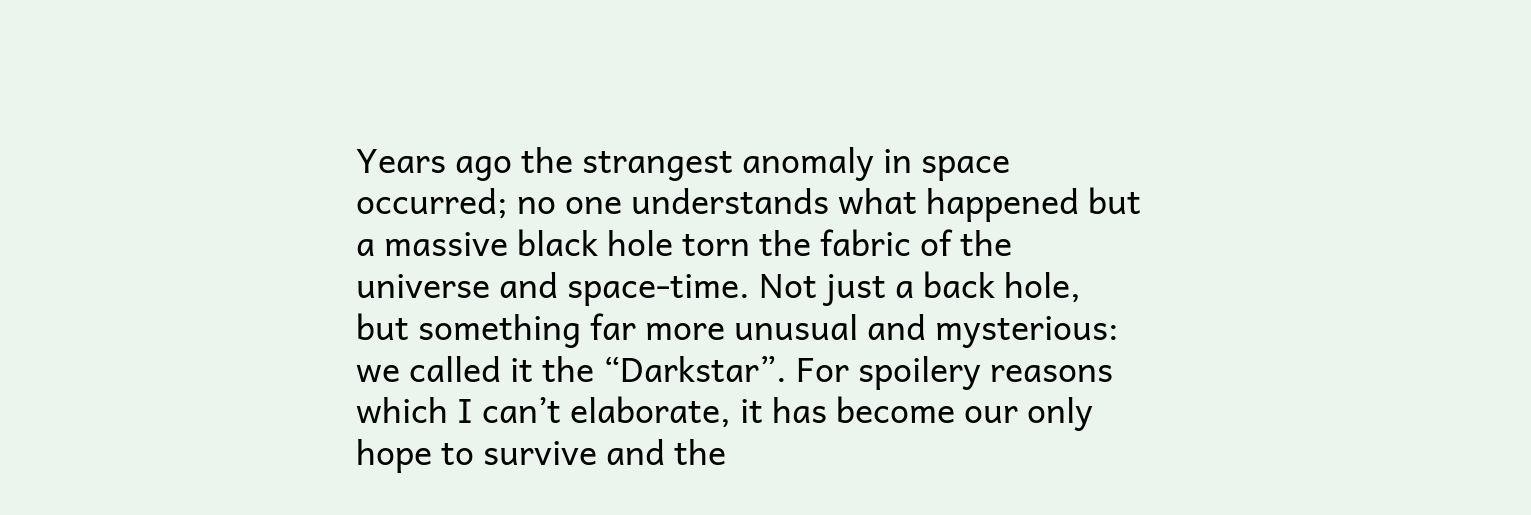Years ago the strangest anomaly in space occurred; no one understands what happened but a massive black hole torn the fabric of the universe and space-time. Not just a back hole, but something far more unusual and mysterious: we called it the “Darkstar”. For spoilery reasons which I can’t elaborate, it has become our only hope to survive and the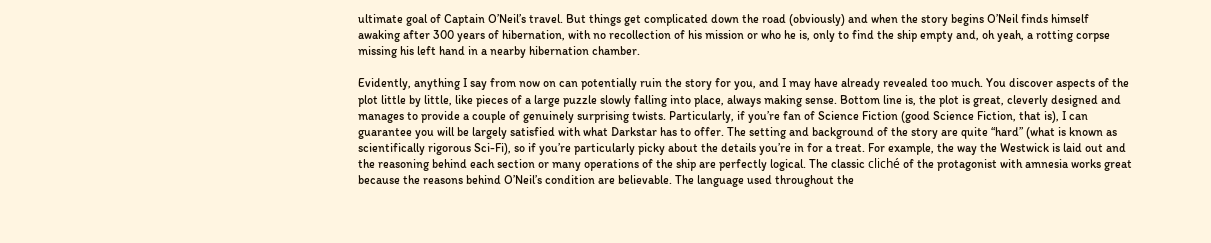ultimate goal of Captain O’Neil’s travel. But things get complicated down the road (obviously) and when the story begins O’Neil finds himself awaking after 300 years of hibernation, with no recollection of his mission or who he is, only to find the ship empty and, oh yeah, a rotting corpse missing his left hand in a nearby hibernation chamber.

Evidently, anything I say from now on can potentially ruin the story for you, and I may have already revealed too much. You discover aspects of the plot little by little, like pieces of a large puzzle slowly falling into place, always making sense. Bottom line is, the plot is great, cleverly designed and manages to provide a couple of genuinely surprising twists. Particularly, if you’re fan of Science Fiction (good Science Fiction, that is), I can guarantee you will be largely satisfied with what Darkstar has to offer. The setting and background of the story are quite “hard” (what is known as scientifically rigorous Sci-Fi), so if you’re particularly picky about the details you’re in for a treat. For example, the way the Westwick is laid out and the reasoning behind each section or many operations of the ship are perfectly logical. The classic cliché of the protagonist with amnesia works great because the reasons behind O’Neil’s condition are believable. The language used throughout the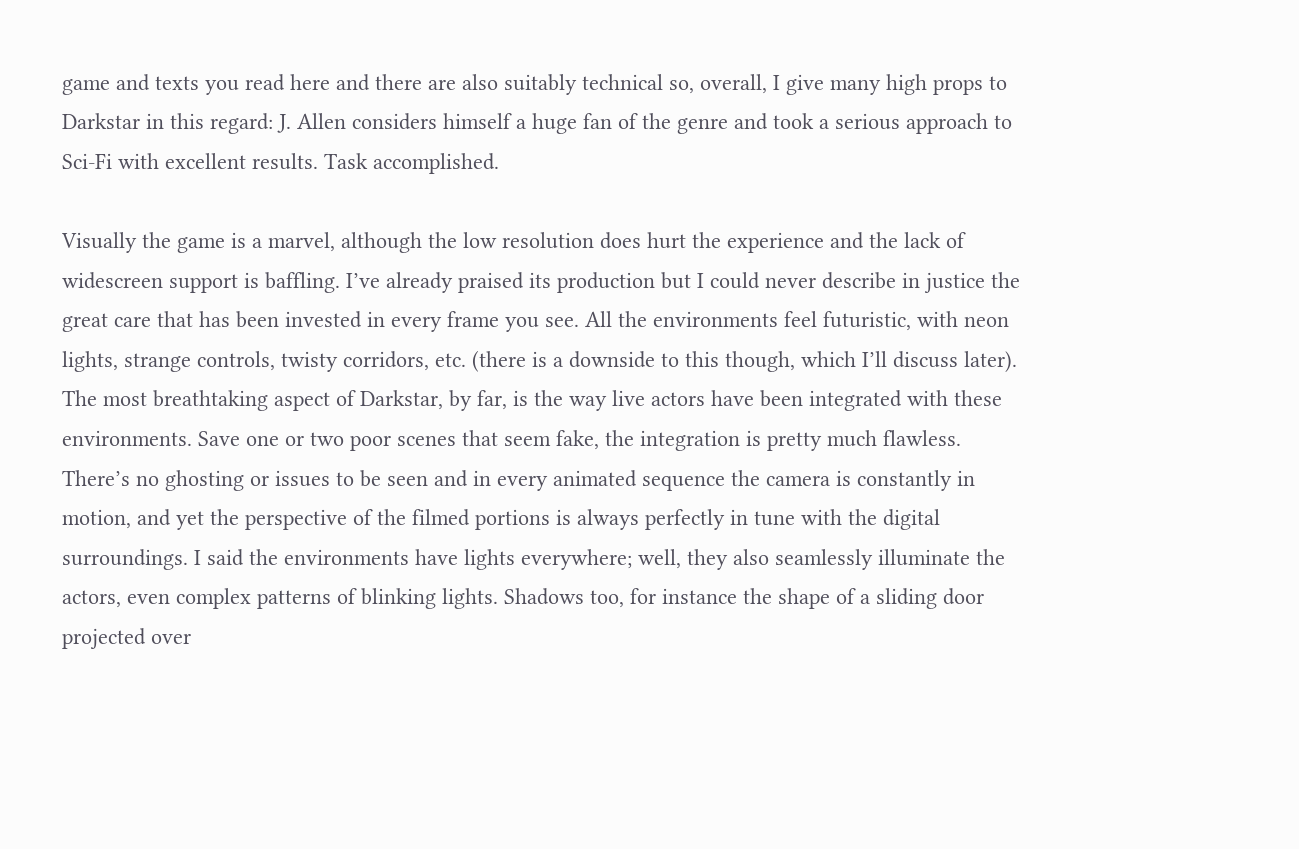game and texts you read here and there are also suitably technical so, overall, I give many high props to Darkstar in this regard: J. Allen considers himself a huge fan of the genre and took a serious approach to Sci-Fi with excellent results. Task accomplished.

Visually the game is a marvel, although the low resolution does hurt the experience and the lack of widescreen support is baffling. I’ve already praised its production but I could never describe in justice the great care that has been invested in every frame you see. All the environments feel futuristic, with neon lights, strange controls, twisty corridors, etc. (there is a downside to this though, which I’ll discuss later). The most breathtaking aspect of Darkstar, by far, is the way live actors have been integrated with these environments. Save one or two poor scenes that seem fake, the integration is pretty much flawless. There’s no ghosting or issues to be seen and in every animated sequence the camera is constantly in motion, and yet the perspective of the filmed portions is always perfectly in tune with the digital surroundings. I said the environments have lights everywhere; well, they also seamlessly illuminate the actors, even complex patterns of blinking lights. Shadows too, for instance the shape of a sliding door projected over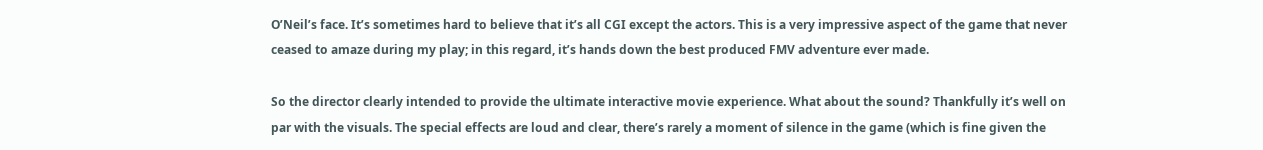O’Neil’s face. It’s sometimes hard to believe that it’s all CGI except the actors. This is a very impressive aspect of the game that never ceased to amaze during my play; in this regard, it’s hands down the best produced FMV adventure ever made.

So the director clearly intended to provide the ultimate interactive movie experience. What about the sound? Thankfully it’s well on par with the visuals. The special effects are loud and clear, there’s rarely a moment of silence in the game (which is fine given the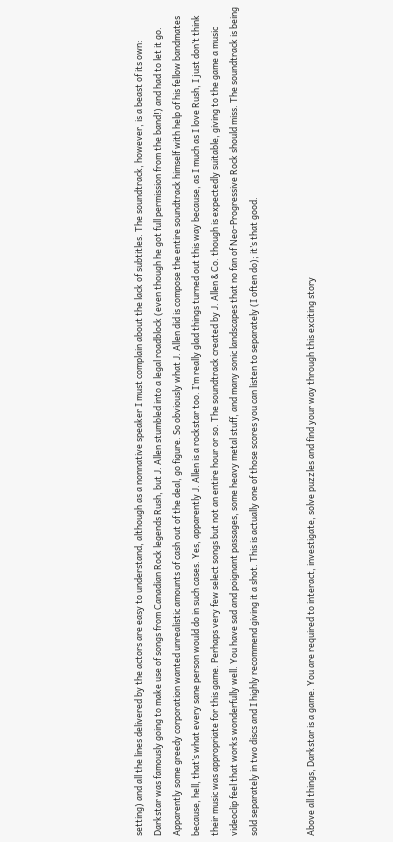setting) and all the lines delivered by the actors are easy to understand, although as a nonnative speaker I must complain about the lack of subtitles. The soundtrack, however, is a beast of its own: Darkstar was famously going to make use of songs from Canadian Rock legends Rush, but J. Allen stumbled into a legal roadblock (even though he got full permission from the band!) and had to let it go. Apparently some greedy corporation wanted unrealistic amounts of cash out of the deal, go figure. So obviously what J. Allen did is compose the entire soundtrack himself with help of his fellow bandmates because, hell, that’s what every sane person would do in such cases. Yes, apparently J. Allen is a rockstar too. I’m really glad things turned out this way because, as I much as I love Rush, I just don’t think their music was appropriate for this game. Perhaps very few select songs but not an entire hour or so. The soundtrack created by J. Allen & Co. though is expectedly suitable, giving to the game a music videoclip feel that works wonderfully well. You have sad and poignant passages, some heavy metal stuff, and many sonic landscapes that no fan of Neo-Progressive Rock should miss. The soundtrack is being sold separately in two discs and I highly recommend giving it a shot. This is actually one of those scores you can listen to separately (I often do); it’s that good.


Above all things, Darkstar is a game. You are required to interact, investigate, solve puzzles and find your way through this exciting story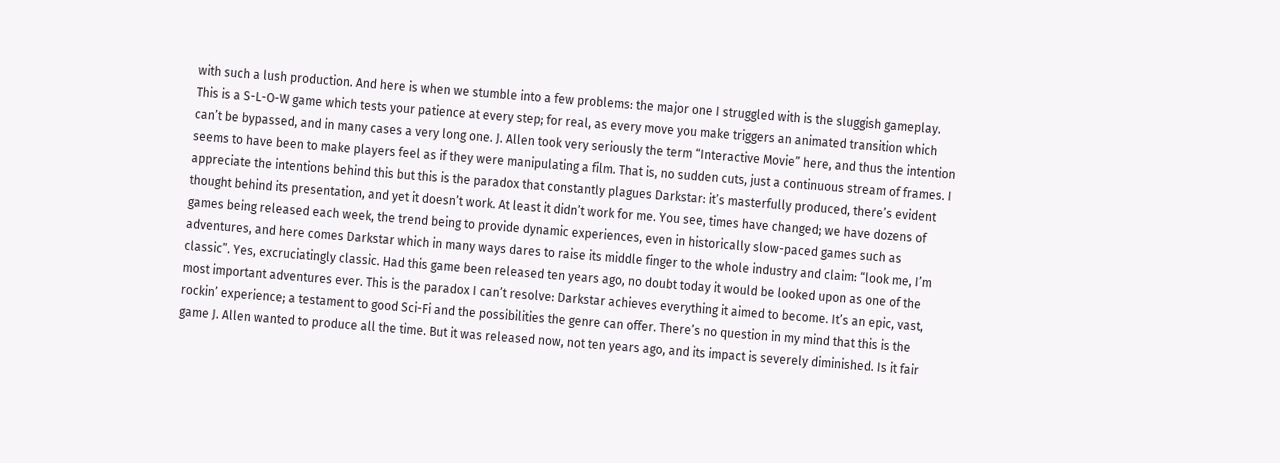with such a lush production. And here is when we stumble into a few problems: the major one I struggled with is the sluggish gameplay. This is a S-L-O-W game which tests your patience at every step; for real, as every move you make triggers an animated transition which can’t be bypassed, and in many cases a very long one. J. Allen took very seriously the term “Interactive Movie” here, and thus the intention seems to have been to make players feel as if they were manipulating a film. That is, no sudden cuts, just a continuous stream of frames. I appreciate the intentions behind this but this is the paradox that constantly plagues Darkstar: it’s masterfully produced, there’s evident thought behind its presentation, and yet it doesn’t work. At least it didn’t work for me. You see, times have changed; we have dozens of games being released each week, the trend being to provide dynamic experiences, even in historically slow-paced games such as adventures, and here comes Darkstar which in many ways dares to raise its middle finger to the whole industry and claim: “look me, I’m classic”. Yes, excruciatingly classic. Had this game been released ten years ago, no doubt today it would be looked upon as one of the most important adventures ever. This is the paradox I can’t resolve: Darkstar achieves everything it aimed to become. It’s an epic, vast, rockin’ experience; a testament to good Sci-Fi and the possibilities the genre can offer. There’s no question in my mind that this is the game J. Allen wanted to produce all the time. But it was released now, not ten years ago, and its impact is severely diminished. Is it fair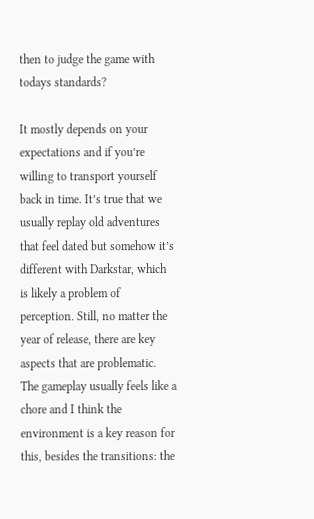then to judge the game with todays standards?

It mostly depends on your expectations and if you’re willing to transport yourself back in time. It’s true that we usually replay old adventures that feel dated but somehow it’s different with Darkstar, which is likely a problem of perception. Still, no matter the year of release, there are key aspects that are problematic. The gameplay usually feels like a chore and I think the environment is a key reason for this, besides the transitions: the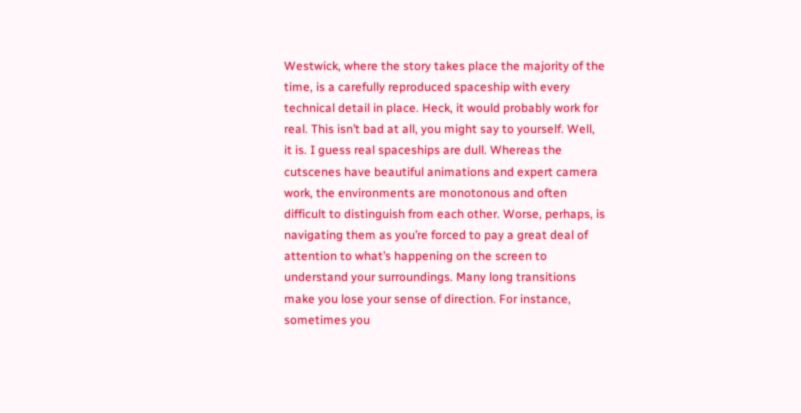Westwick, where the story takes place the majority of the time, is a carefully reproduced spaceship with every technical detail in place. Heck, it would probably work for real. This isn’t bad at all, you might say to yourself. Well, it is. I guess real spaceships are dull. Whereas the cutscenes have beautiful animations and expert camera work, the environments are monotonous and often difficult to distinguish from each other. Worse, perhaps, is navigating them as you’re forced to pay a great deal of attention to what’s happening on the screen to understand your surroundings. Many long transitions make you lose your sense of direction. For instance, sometimes you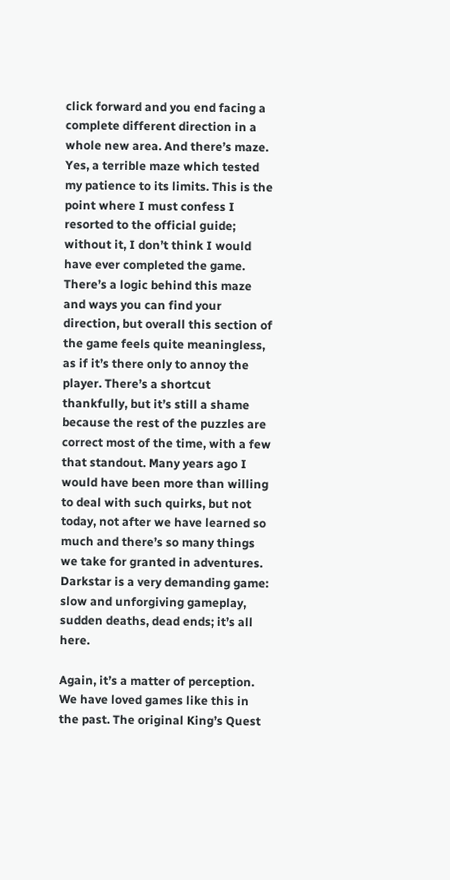click forward and you end facing a complete different direction in a whole new area. And there’s maze. Yes, a terrible maze which tested my patience to its limits. This is the point where I must confess I resorted to the official guide; without it, I don’t think I would have ever completed the game. There’s a logic behind this maze and ways you can find your direction, but overall this section of the game feels quite meaningless, as if it’s there only to annoy the player. There’s a shortcut thankfully, but it’s still a shame because the rest of the puzzles are correct most of the time, with a few that standout. Many years ago I would have been more than willing to deal with such quirks, but not today, not after we have learned so much and there’s so many things we take for granted in adventures. Darkstar is a very demanding game: slow and unforgiving gameplay, sudden deaths, dead ends; it’s all here.

Again, it’s a matter of perception. We have loved games like this in the past. The original King’s Quest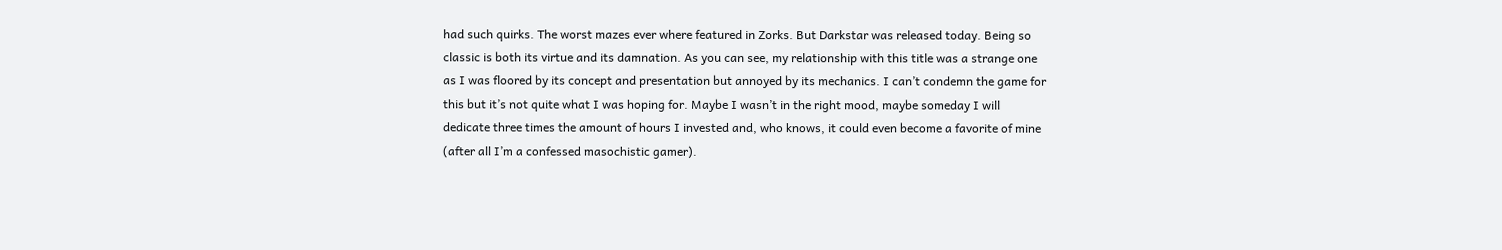had such quirks. The worst mazes ever where featured in Zorks. But Darkstar was released today. Being so classic is both its virtue and its damnation. As you can see, my relationship with this title was a strange one as I was floored by its concept and presentation but annoyed by its mechanics. I can’t condemn the game for this but it’s not quite what I was hoping for. Maybe I wasn’t in the right mood, maybe someday I will dedicate three times the amount of hours I invested and, who knows, it could even become a favorite of mine (after all I’m a confessed masochistic gamer).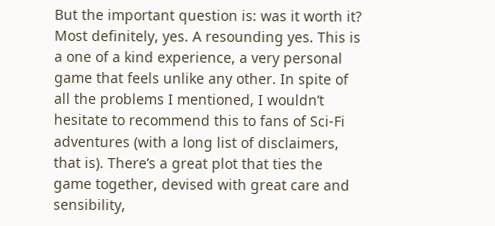But the important question is: was it worth it? Most definitely, yes. A resounding yes. This is a one of a kind experience, a very personal game that feels unlike any other. In spite of all the problems I mentioned, I wouldn’t hesitate to recommend this to fans of Sci-Fi adventures (with a long list of disclaimers, that is). There’s a great plot that ties the game together, devised with great care and sensibility,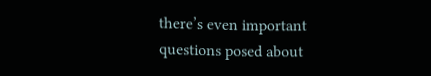there’s even important questions posed about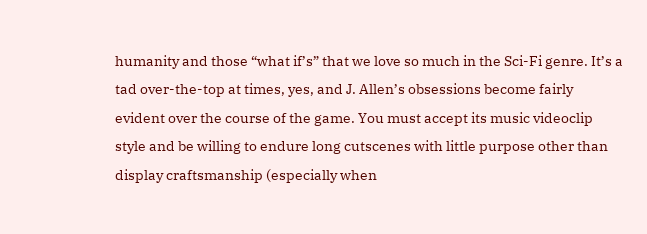humanity and those “what if’s” that we love so much in the Sci-Fi genre. It’s a tad over-the-top at times, yes, and J. Allen’s obsessions become fairly evident over the course of the game. You must accept its music videoclip style and be willing to endure long cutscenes with little purpose other than display craftsmanship (especially when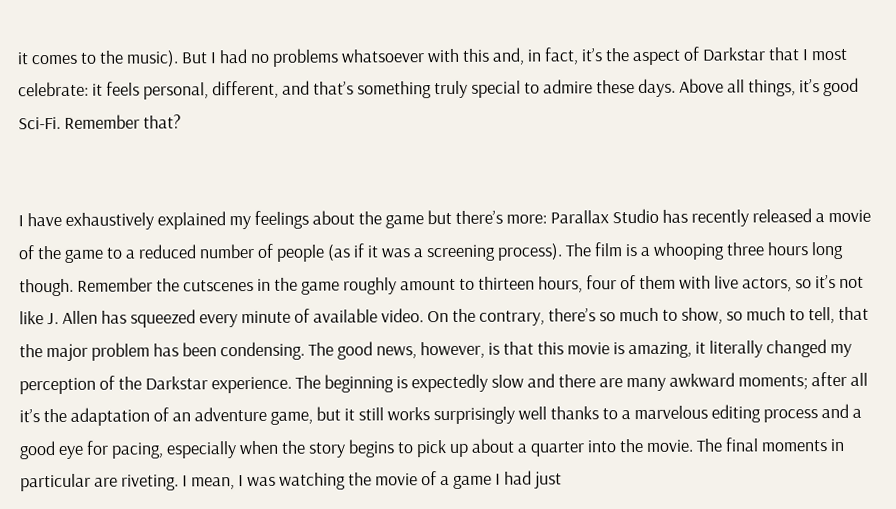it comes to the music). But I had no problems whatsoever with this and, in fact, it’s the aspect of Darkstar that I most celebrate: it feels personal, different, and that’s something truly special to admire these days. Above all things, it’s good Sci-Fi. Remember that?


I have exhaustively explained my feelings about the game but there’s more: Parallax Studio has recently released a movie of the game to a reduced number of people (as if it was a screening process). The film is a whooping three hours long though. Remember the cutscenes in the game roughly amount to thirteen hours, four of them with live actors, so it’s not like J. Allen has squeezed every minute of available video. On the contrary, there’s so much to show, so much to tell, that the major problem has been condensing. The good news, however, is that this movie is amazing, it literally changed my perception of the Darkstar experience. The beginning is expectedly slow and there are many awkward moments; after all it’s the adaptation of an adventure game, but it still works surprisingly well thanks to a marvelous editing process and a good eye for pacing, especially when the story begins to pick up about a quarter into the movie. The final moments in particular are riveting. I mean, I was watching the movie of a game I had just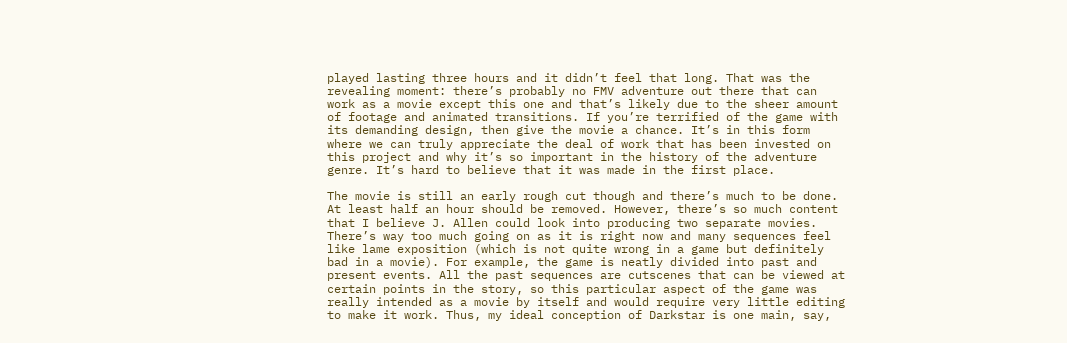played lasting three hours and it didn’t feel that long. That was the revealing moment: there’s probably no FMV adventure out there that can work as a movie except this one and that’s likely due to the sheer amount of footage and animated transitions. If you’re terrified of the game with its demanding design, then give the movie a chance. It’s in this form where we can truly appreciate the deal of work that has been invested on this project and why it’s so important in the history of the adventure genre. It’s hard to believe that it was made in the first place.

The movie is still an early rough cut though and there’s much to be done. At least half an hour should be removed. However, there’s so much content that I believe J. Allen could look into producing two separate movies. There’s way too much going on as it is right now and many sequences feel like lame exposition (which is not quite wrong in a game but definitely bad in a movie). For example, the game is neatly divided into past and present events. All the past sequences are cutscenes that can be viewed at certain points in the story, so this particular aspect of the game was really intended as a movie by itself and would require very little editing to make it work. Thus, my ideal conception of Darkstar is one main, say,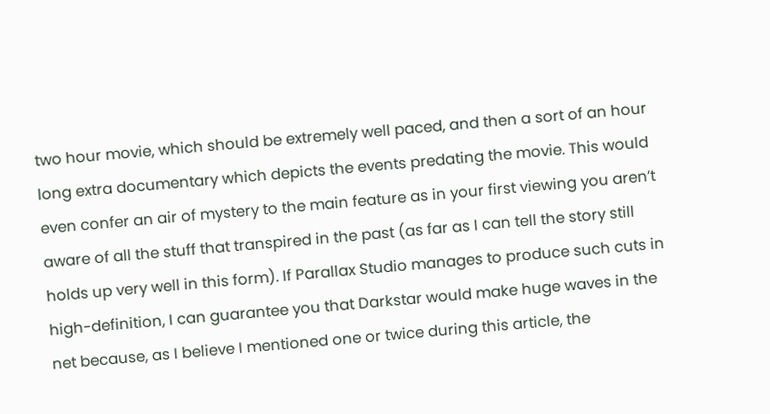two hour movie, which should be extremely well paced, and then a sort of an hour long extra documentary which depicts the events predating the movie. This would even confer an air of mystery to the main feature as in your first viewing you aren’t aware of all the stuff that transpired in the past (as far as I can tell the story still holds up very well in this form). If Parallax Studio manages to produce such cuts in high-definition, I can guarantee you that Darkstar would make huge waves in the net because, as I believe I mentioned one or twice during this article, the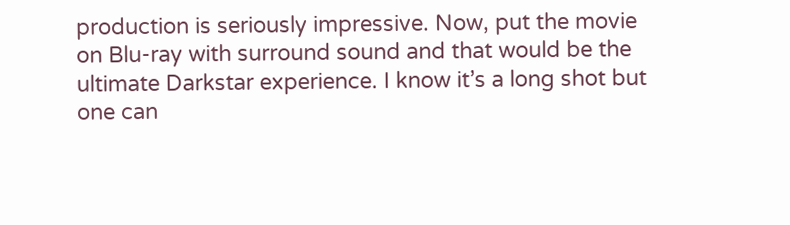production is seriously impressive. Now, put the movie on Blu-ray with surround sound and that would be the ultimate Darkstar experience. I know it’s a long shot but one can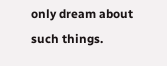only dream about such things.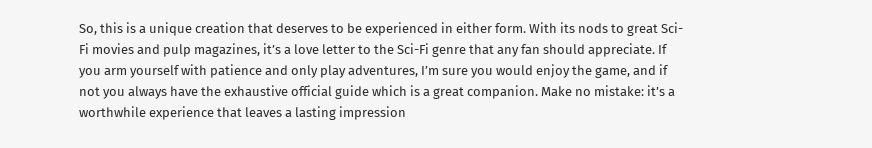So, this is a unique creation that deserves to be experienced in either form. With its nods to great Sci-Fi movies and pulp magazines, it’s a love letter to the Sci-Fi genre that any fan should appreciate. If you arm yourself with patience and only play adventures, I’m sure you would enjoy the game, and if not you always have the exhaustive official guide which is a great companion. Make no mistake: it’s a worthwhile experience that leaves a lasting impression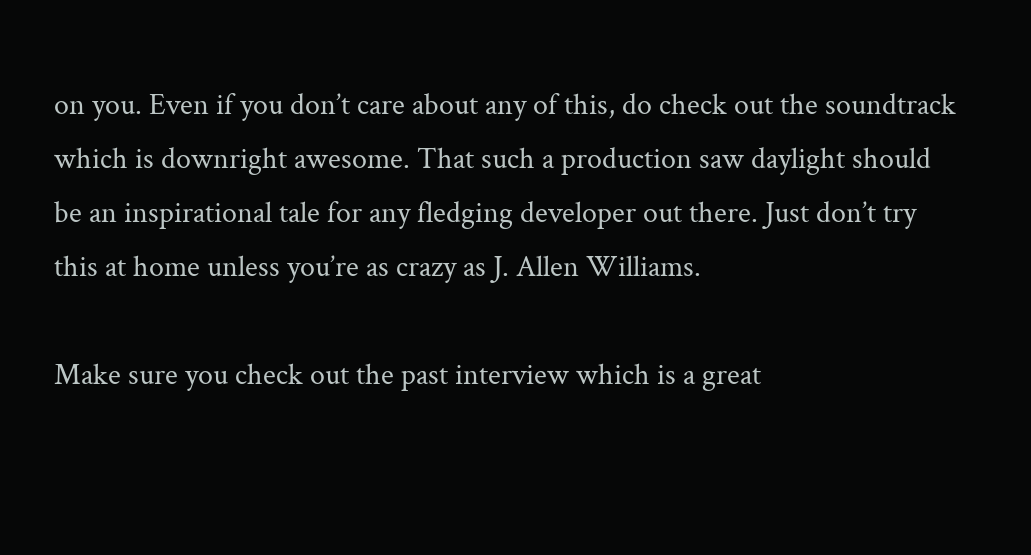on you. Even if you don’t care about any of this, do check out the soundtrack which is downright awesome. That such a production saw daylight should be an inspirational tale for any fledging developer out there. Just don’t try this at home unless you’re as crazy as J. Allen Williams.

Make sure you check out the past interview which is a great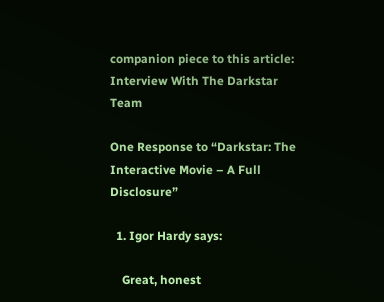companion piece to this article: Interview With The Darkstar Team

One Response to “Darkstar: The Interactive Movie – A Full Disclosure”

  1. Igor Hardy says:

    Great, honest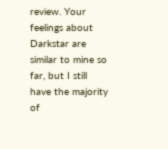review. Your feelings about Darkstar are similar to mine so far, but I still have the majority of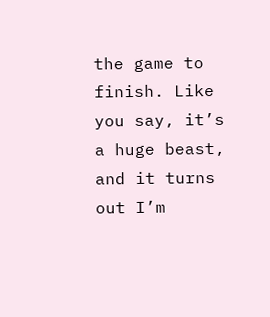the game to finish. Like you say, it’s a huge beast, and it turns out I’m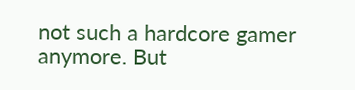not such a hardcore gamer anymore. But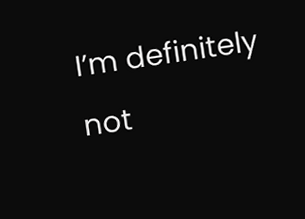I’m definitely not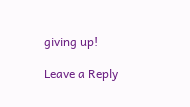giving up!

Leave a Reply